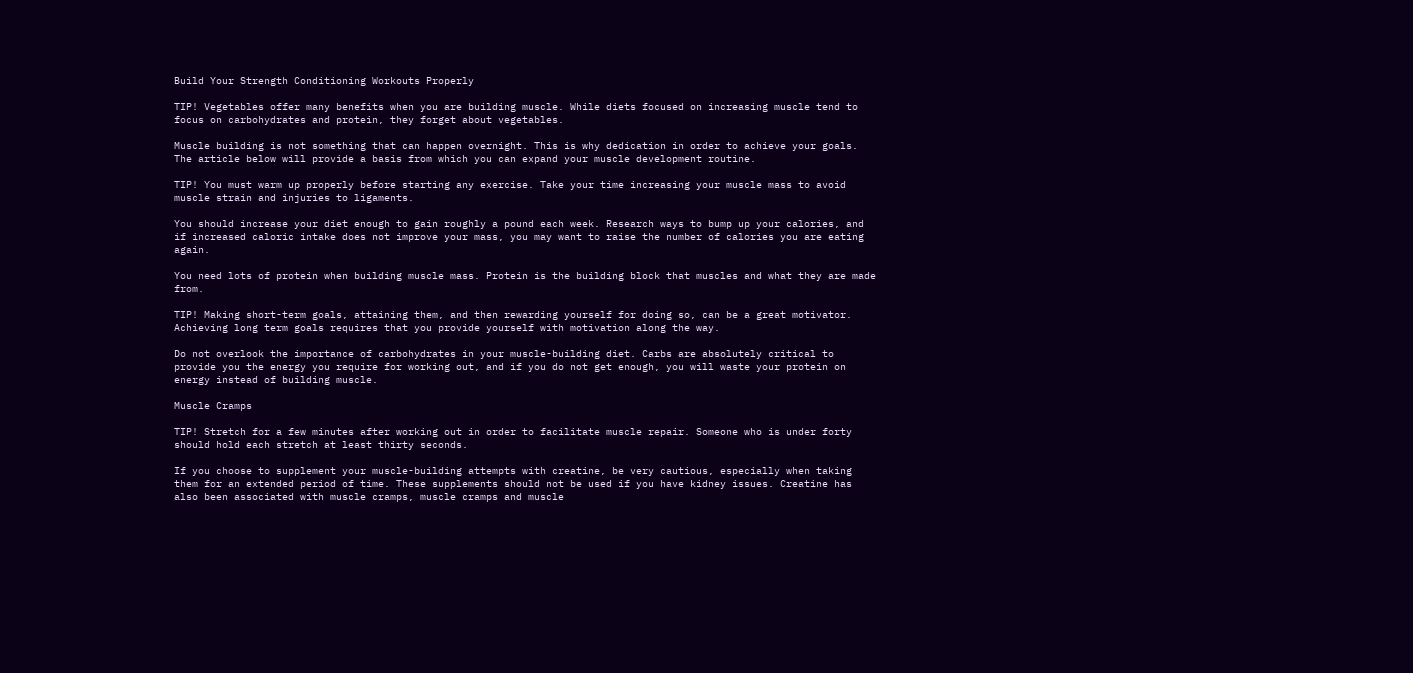Build Your Strength Conditioning Workouts Properly

TIP! Vegetables offer many benefits when you are building muscle. While diets focused on increasing muscle tend to focus on carbohydrates and protein, they forget about vegetables.

Muscle building is not something that can happen overnight. This is why dedication in order to achieve your goals. The article below will provide a basis from which you can expand your muscle development routine.

TIP! You must warm up properly before starting any exercise. Take your time increasing your muscle mass to avoid muscle strain and injuries to ligaments.

You should increase your diet enough to gain roughly a pound each week. Research ways to bump up your calories, and if increased caloric intake does not improve your mass, you may want to raise the number of calories you are eating again.

You need lots of protein when building muscle mass. Protein is the building block that muscles and what they are made from.

TIP! Making short-term goals, attaining them, and then rewarding yourself for doing so, can be a great motivator. Achieving long term goals requires that you provide yourself with motivation along the way.

Do not overlook the importance of carbohydrates in your muscle-building diet. Carbs are absolutely critical to provide you the energy you require for working out, and if you do not get enough, you will waste your protein on energy instead of building muscle.

Muscle Cramps

TIP! Stretch for a few minutes after working out in order to facilitate muscle repair. Someone who is under forty should hold each stretch at least thirty seconds.

If you choose to supplement your muscle-building attempts with creatine, be very cautious, especially when taking them for an extended period of time. These supplements should not be used if you have kidney issues. Creatine has also been associated with muscle cramps, muscle cramps and muscle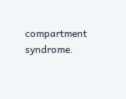compartment syndrome.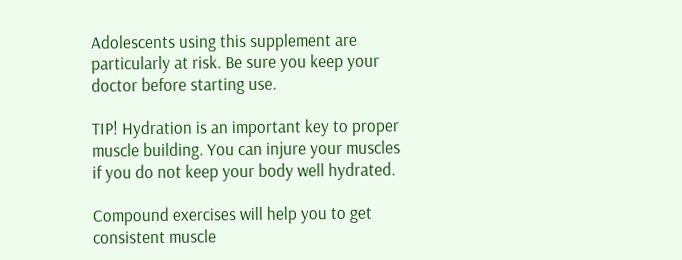Adolescents using this supplement are particularly at risk. Be sure you keep your doctor before starting use.

TIP! Hydration is an important key to proper muscle building. You can injure your muscles if you do not keep your body well hydrated.

Compound exercises will help you to get consistent muscle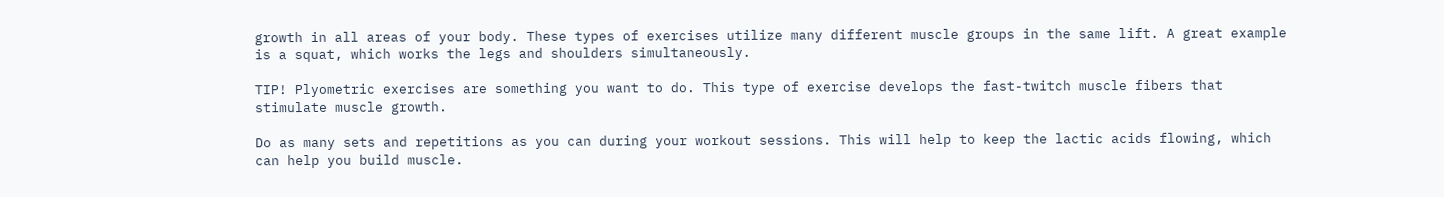growth in all areas of your body. These types of exercises utilize many different muscle groups in the same lift. A great example is a squat, which works the legs and shoulders simultaneously.

TIP! Plyometric exercises are something you want to do. This type of exercise develops the fast-twitch muscle fibers that stimulate muscle growth.

Do as many sets and repetitions as you can during your workout sessions. This will help to keep the lactic acids flowing, which can help you build muscle.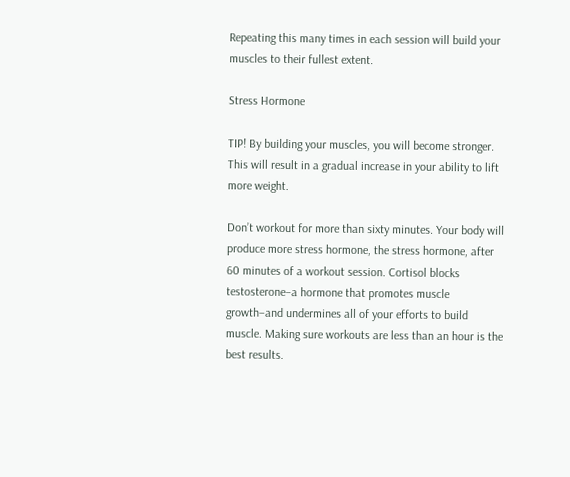Repeating this many times in each session will build your muscles to their fullest extent.

Stress Hormone

TIP! By building your muscles, you will become stronger. This will result in a gradual increase in your ability to lift more weight.

Don’t workout for more than sixty minutes. Your body will produce more stress hormone, the stress hormone, after 60 minutes of a workout session. Cortisol blocks testosterone–a hormone that promotes muscle growth–and undermines all of your efforts to build muscle. Making sure workouts are less than an hour is the best results.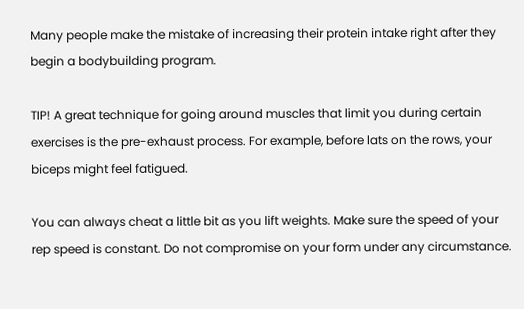Many people make the mistake of increasing their protein intake right after they begin a bodybuilding program.

TIP! A great technique for going around muscles that limit you during certain exercises is the pre-exhaust process. For example, before lats on the rows, your biceps might feel fatigued.

You can always cheat a little bit as you lift weights. Make sure the speed of your rep speed is constant. Do not compromise on your form under any circumstance.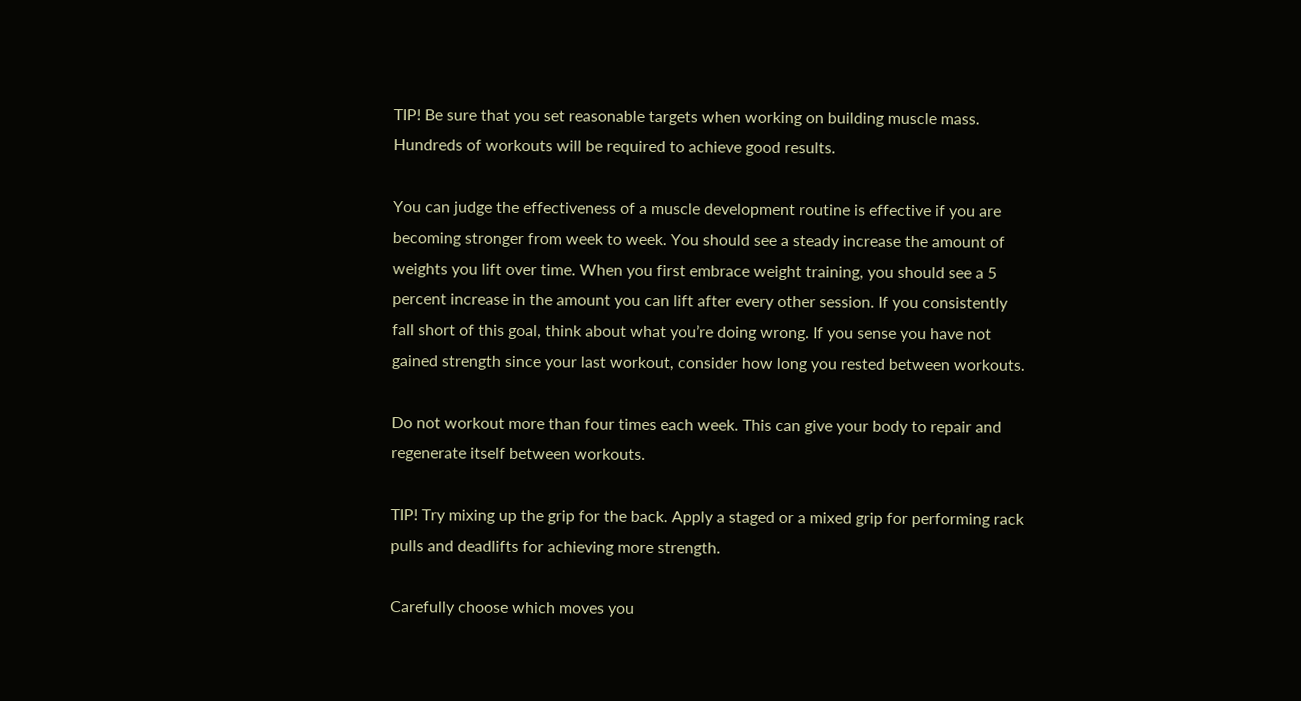TIP! Be sure that you set reasonable targets when working on building muscle mass. Hundreds of workouts will be required to achieve good results.

You can judge the effectiveness of a muscle development routine is effective if you are becoming stronger from week to week. You should see a steady increase the amount of weights you lift over time. When you first embrace weight training, you should see a 5 percent increase in the amount you can lift after every other session. If you consistently fall short of this goal, think about what you’re doing wrong. If you sense you have not gained strength since your last workout, consider how long you rested between workouts.

Do not workout more than four times each week. This can give your body to repair and regenerate itself between workouts.

TIP! Try mixing up the grip for the back. Apply a staged or a mixed grip for performing rack pulls and deadlifts for achieving more strength.

Carefully choose which moves you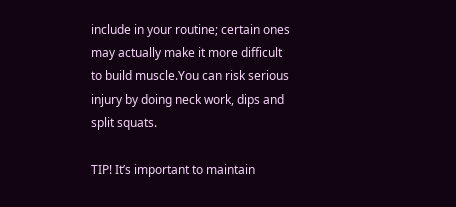include in your routine; certain ones may actually make it more difficult to build muscle.You can risk serious injury by doing neck work, dips and split squats.

TIP! It’s important to maintain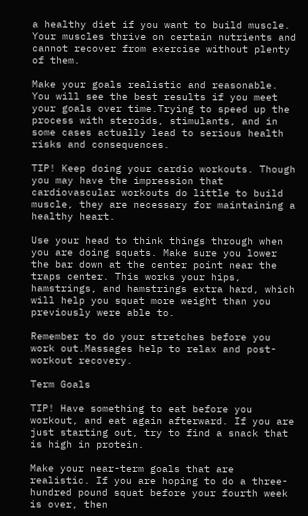a healthy diet if you want to build muscle. Your muscles thrive on certain nutrients and cannot recover from exercise without plenty of them.

Make your goals realistic and reasonable. You will see the best results if you meet your goals over time.Trying to speed up the process with steroids, stimulants, and in some cases actually lead to serious health risks and consequences.

TIP! Keep doing your cardio workouts. Though you may have the impression that cardiovascular workouts do little to build muscle, they are necessary for maintaining a healthy heart.

Use your head to think things through when you are doing squats. Make sure you lower the bar down at the center point near the traps center. This works your hips, hamstrings, and hamstrings extra hard, which will help you squat more weight than you previously were able to.

Remember to do your stretches before you work out.Massages help to relax and post-workout recovery.

Term Goals

TIP! Have something to eat before you workout, and eat again afterward. If you are just starting out, try to find a snack that is high in protein.

Make your near-term goals that are realistic. If you are hoping to do a three-hundred pound squat before your fourth week is over, then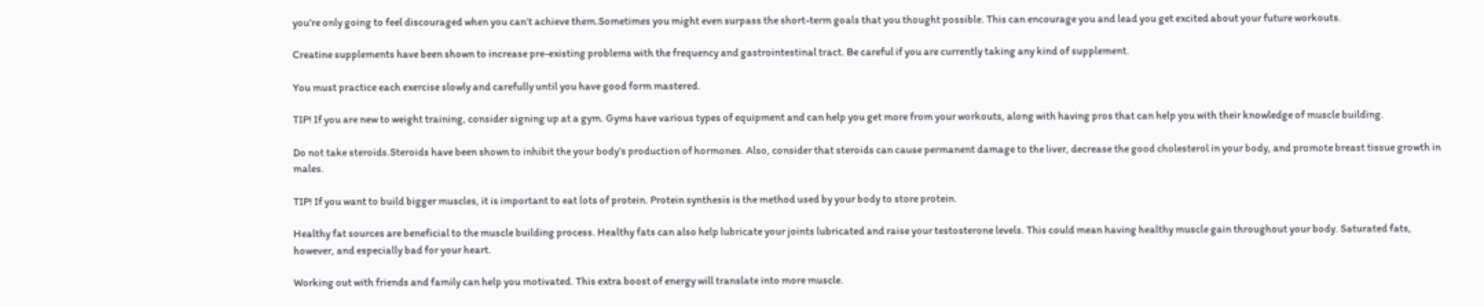you’re only going to feel discouraged when you can’t achieve them.Sometimes you might even surpass the short-term goals that you thought possible. This can encourage you and lead you get excited about your future workouts.

Creatine supplements have been shown to increase pre-existing problems with the frequency and gastrointestinal tract. Be careful if you are currently taking any kind of supplement.

You must practice each exercise slowly and carefully until you have good form mastered.

TIP! If you are new to weight training, consider signing up at a gym. Gyms have various types of equipment and can help you get more from your workouts, along with having pros that can help you with their knowledge of muscle building.

Do not take steroids.Steroids have been shown to inhibit the your body’s production of hormones. Also, consider that steroids can cause permanent damage to the liver, decrease the good cholesterol in your body, and promote breast tissue growth in males.

TIP! If you want to build bigger muscles, it is important to eat lots of protein. Protein synthesis is the method used by your body to store protein.

Healthy fat sources are beneficial to the muscle building process. Healthy fats can also help lubricate your joints lubricated and raise your testosterone levels. This could mean having healthy muscle gain throughout your body. Saturated fats, however, and especially bad for your heart.

Working out with friends and family can help you motivated. This extra boost of energy will translate into more muscle.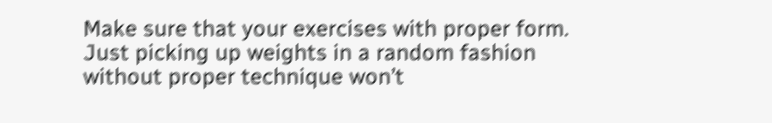Make sure that your exercises with proper form. Just picking up weights in a random fashion without proper technique won’t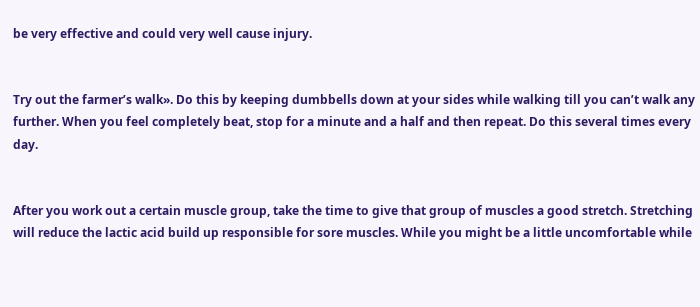be very effective and could very well cause injury.


Try out the farmer’s walk». Do this by keeping dumbbells down at your sides while walking till you can’t walk any further. When you feel completely beat, stop for a minute and a half and then repeat. Do this several times every day.


After you work out a certain muscle group, take the time to give that group of muscles a good stretch. Stretching will reduce the lactic acid build up responsible for sore muscles. While you might be a little uncomfortable while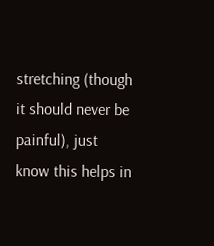stretching (though it should never be painful), just know this helps in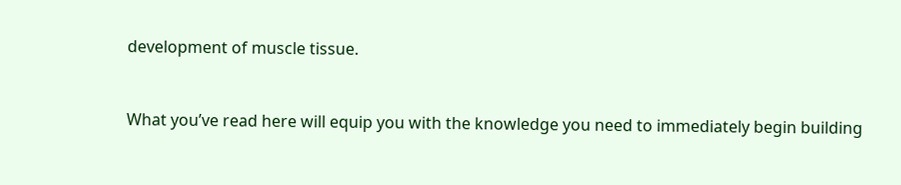development of muscle tissue.


What you’ve read here will equip you with the knowledge you need to immediately begin building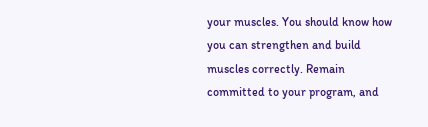your muscles. You should know how you can strengthen and build muscles correctly. Remain committed to your program, and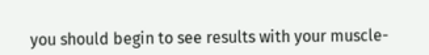you should begin to see results with your muscle-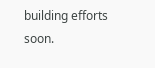building efforts soon.